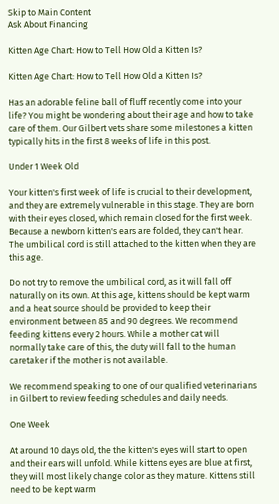Skip to Main Content
Ask About Financing

Kitten Age Chart: How to Tell How Old a Kitten Is?

Kitten Age Chart: How to Tell How Old a Kitten Is?

Has an adorable feline ball of fluff recently come into your life? You might be wondering about their age and how to take care of them. Our Gilbert vets share some milestones a kitten typically hits in the first 8 weeks of life in this post.

Under 1 Week Old

Your kitten's first week of life is crucial to their development, and they are extremely vulnerable in this stage. They are born with their eyes closed, which remain closed for the first week. Because a newborn kitten's ears are folded, they can't hear. The umbilical cord is still attached to the kitten when they are this age.

Do not try to remove the umbilical cord, as it will fall off naturally on its own. At this age, kittens should be kept warm and a heat source should be provided to keep their environment between 85 and 90 degrees. We recommend feeding kittens every 2 hours. While a mother cat will normally take care of this, the duty will fall to the human caretaker if the mother is not available.

We recommend speaking to one of our qualified veterinarians in Gilbert to review feeding schedules and daily needs.

One Week

At around 10 days old, the the kitten's eyes will start to open and their ears will unfold. While kittens eyes are blue at first, they will most likely change color as they mature. Kittens still need to be kept warm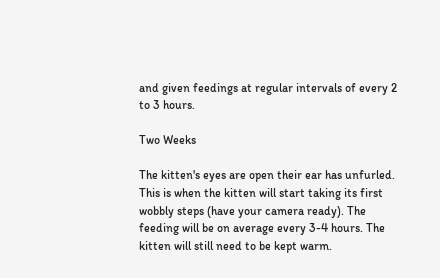and given feedings at regular intervals of every 2 to 3 hours.

Two Weeks

The kitten's eyes are open their ear has unfurled. This is when the kitten will start taking its first wobbly steps (have your camera ready). The feeding will be on average every 3-4 hours. The kitten will still need to be kept warm.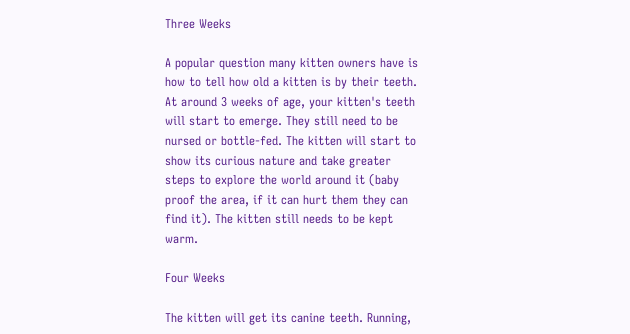Three Weeks

A popular question many kitten owners have is how to tell how old a kitten is by their teeth. At around 3 weeks of age, your kitten's teeth will start to emerge. They still need to be nursed or bottle-fed. The kitten will start to show its curious nature and take greater steps to explore the world around it (baby proof the area, if it can hurt them they can find it). The kitten still needs to be kept warm.

Four Weeks

The kitten will get its canine teeth. Running,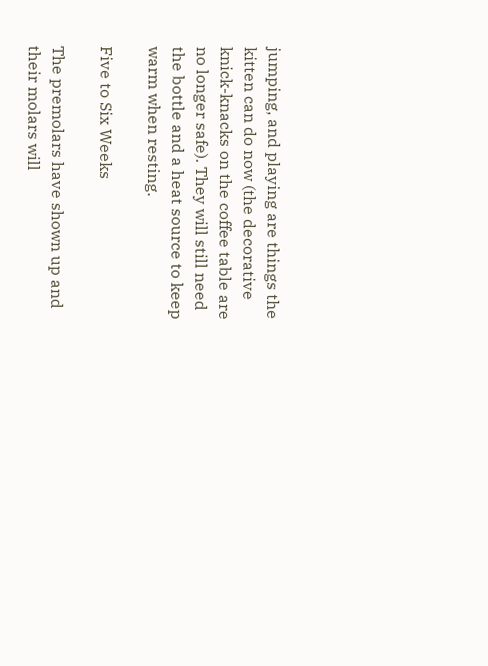jumping, and playing are things the kitten can do now (the decorative knick-knacks on the coffee table are no longer safe). They will still need the bottle and a heat source to keep warm when resting.

Five to Six Weeks

The premolars have shown up and their molars will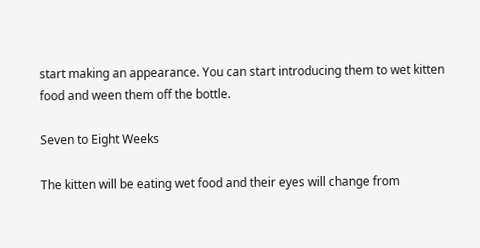start making an appearance. You can start introducing them to wet kitten food and ween them off the bottle.

Seven to Eight Weeks

The kitten will be eating wet food and their eyes will change from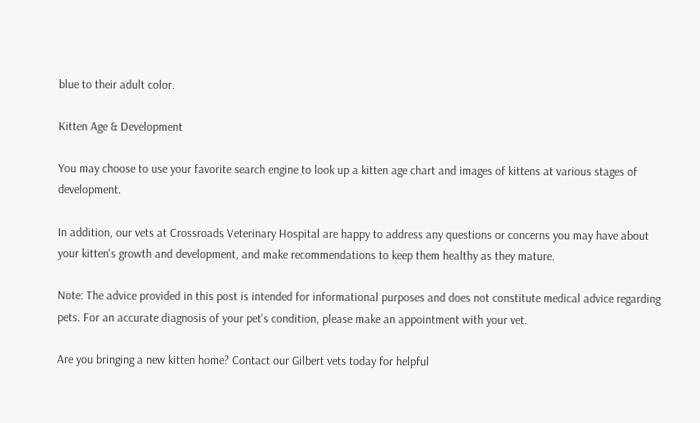blue to their adult color.

Kitten Age & Development

You may choose to use your favorite search engine to look up a kitten age chart and images of kittens at various stages of development.

In addition, our vets at Crossroads Veterinary Hospital are happy to address any questions or concerns you may have about your kitten's growth and development, and make recommendations to keep them healthy as they mature.

Note: The advice provided in this post is intended for informational purposes and does not constitute medical advice regarding pets. For an accurate diagnosis of your pet's condition, please make an appointment with your vet.

Are you bringing a new kitten home? Contact our Gilbert vets today for helpful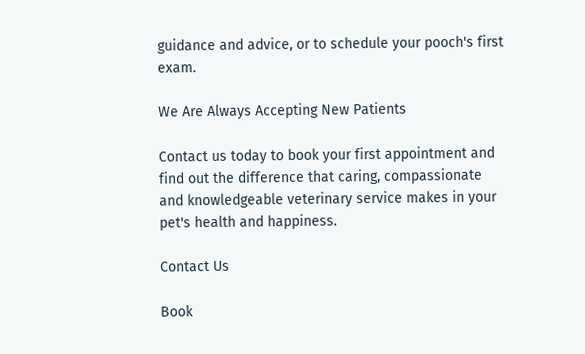guidance and advice, or to schedule your pooch's first exam.

We Are Always Accepting New Patients

Contact us today to book your first appointment and find out the difference that caring, compassionate and knowledgeable veterinary service makes in your pet's health and happiness.

Contact Us

Book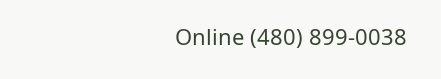Online (480) 899-0038